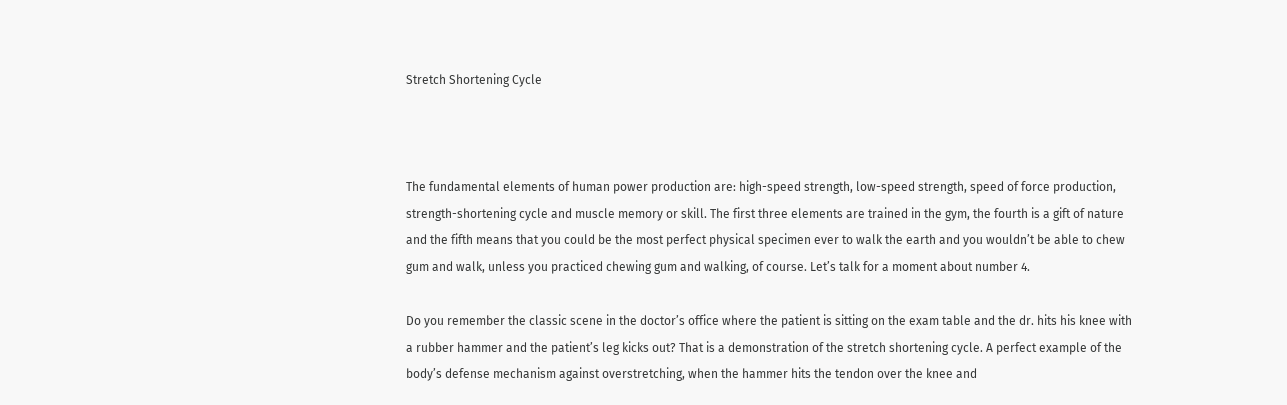Stretch Shortening Cycle



The fundamental elements of human power production are: high-speed strength, low-speed strength, speed of force production, strength-shortening cycle and muscle memory or skill. The first three elements are trained in the gym, the fourth is a gift of nature and the fifth means that you could be the most perfect physical specimen ever to walk the earth and you wouldn’t be able to chew gum and walk, unless you practiced chewing gum and walking, of course. Let’s talk for a moment about number 4.

Do you remember the classic scene in the doctor’s office where the patient is sitting on the exam table and the dr. hits his knee with a rubber hammer and the patient’s leg kicks out? That is a demonstration of the stretch shortening cycle. A perfect example of the body’s defense mechanism against overstretching, when the hammer hits the tendon over the knee and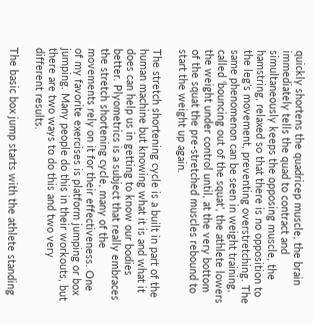quickly shortens the quadricep muscle, the brain immediately tells the quad to contract and simultaneously keeps the opposing muscle, the hamstring, relaxed so that there is no opposition to the leg’s movement, preventing overstretching. The same phenomenon can be seen in weight training, called ‘bouncing out of the squat’, the athlete lowers the weight under control until, at the very bottom of the squat the pre-stretched muscles rebound to start the weight up again.

The stretch shortening cycle is a built in part of the human machine but knowing what it is and what it does can help us in getting to know our bodies better. Plyometrics is a subject that really embraces the stretch shortening cycle, many of the movements rely on it for their effectiveness. One of my favorite exercises is platform jumping or box jumping. Many people do this in their workouts, but there are two ways to do this and two very different results.

The basic box jump starts with the athlete standing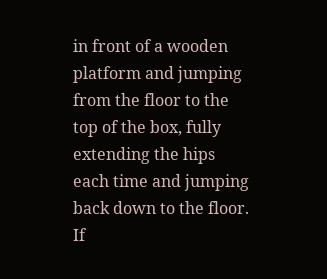in front of a wooden platform and jumping from the floor to the top of the box, fully extending the hips each time and jumping back down to the floor. If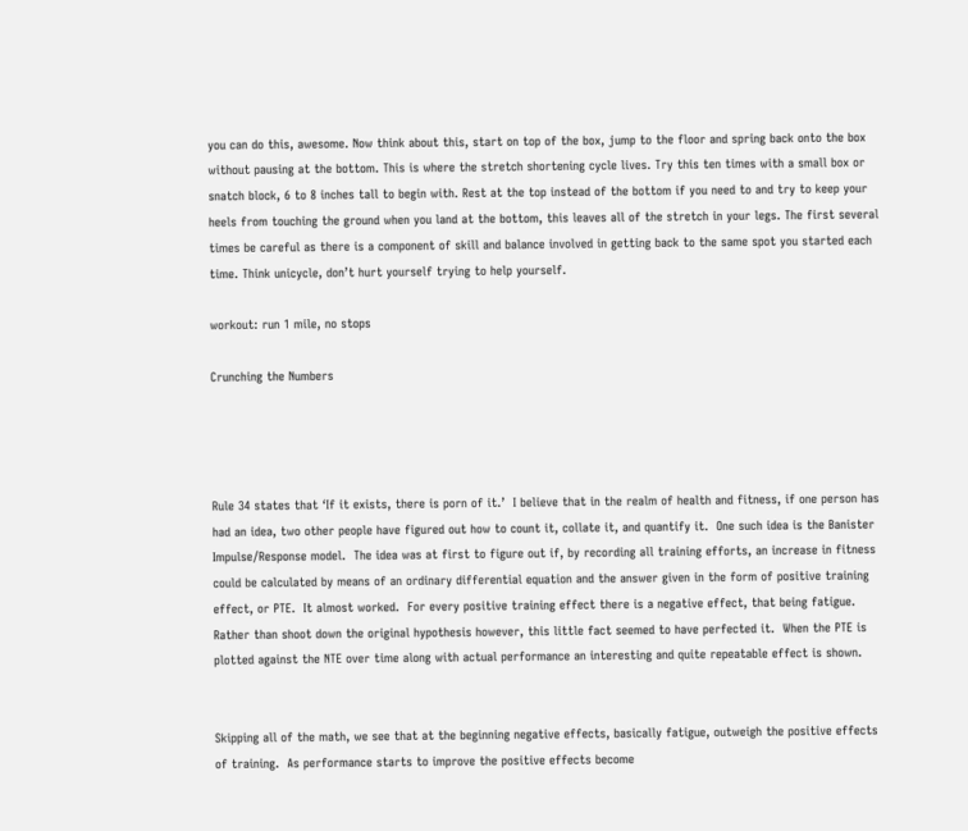you can do this, awesome. Now think about this, start on top of the box, jump to the floor and spring back onto the box without pausing at the bottom. This is where the stretch shortening cycle lives. Try this ten times with a small box or snatch block, 6 to 8 inches tall to begin with. Rest at the top instead of the bottom if you need to and try to keep your heels from touching the ground when you land at the bottom, this leaves all of the stretch in your legs. The first several times be careful as there is a component of skill and balance involved in getting back to the same spot you started each time. Think unicycle, don’t hurt yourself trying to help yourself.

workout: run 1 mile, no stops

Crunching the Numbers




Rule 34 states that ‘If it exists, there is porn of it.’  I believe that in the realm of health and fitness, if one person has had an idea, two other people have figured out how to count it, collate it, and quantify it.  One such idea is the Banister Impulse/Response model.  The idea was at first to figure out if, by recording all training efforts, an increase in fitness could be calculated by means of an ordinary differential equation and the answer given in the form of positive training effect, or PTE.  It almost worked.  For every positive training effect there is a negative effect, that being fatigue.  Rather than shoot down the original hypothesis however, this little fact seemed to have perfected it.  When the PTE is plotted against the NTE over time along with actual performance an interesting and quite repeatable effect is shown.


Skipping all of the math, we see that at the beginning negative effects, basically fatigue, outweigh the positive effects of training.  As performance starts to improve the positive effects become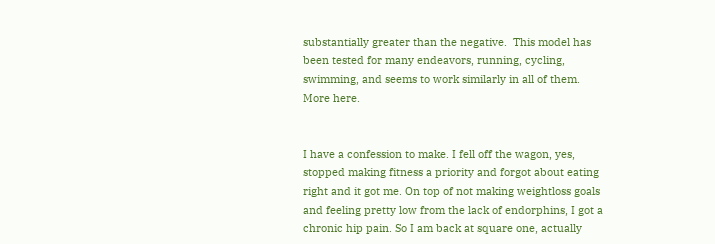substantially greater than the negative.  This model has been tested for many endeavors, running, cycling, swimming, and seems to work similarly in all of them.  More here.


I have a confession to make. I fell off the wagon, yes, stopped making fitness a priority and forgot about eating right and it got me. On top of not making weightloss goals and feeling pretty low from the lack of endorphins, I got a chronic hip pain. So I am back at square one, actually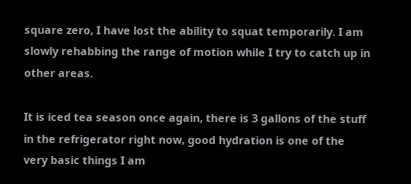square zero, I have lost the ability to squat temporarily. I am slowly rehabbing the range of motion while I try to catch up in other areas.

It is iced tea season once again, there is 3 gallons of the stuff in the refrigerator right now, good hydration is one of the very basic things I am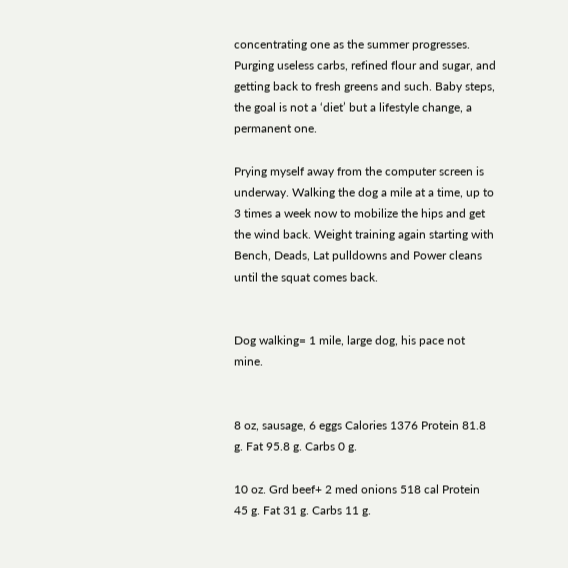concentrating one as the summer progresses. Purging useless carbs, refined flour and sugar, and getting back to fresh greens and such. Baby steps, the goal is not a ‘diet’ but a lifestyle change, a permanent one.

Prying myself away from the computer screen is underway. Walking the dog a mile at a time, up to 3 times a week now to mobilize the hips and get the wind back. Weight training again starting with Bench, Deads, Lat pulldowns and Power cleans until the squat comes back.


Dog walking= 1 mile, large dog, his pace not mine.


8 oz, sausage, 6 eggs Calories 1376 Protein 81.8 g. Fat 95.8 g. Carbs 0 g.

10 oz. Grd beef+ 2 med onions 518 cal Protein 45 g. Fat 31 g. Carbs 11 g.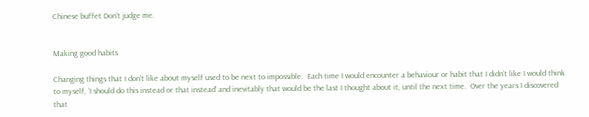Chinese buffet Don’t judge me.


Making good habits

Changing things that I don’t like about myself used to be next to impossible.  Each time I would encounter a behaviour or habit that I didn’t like I would think to myself, ‘I should do this instead or that instead’ and inevitably that would be the last I thought about it, until the next time.  Over the years I discovered that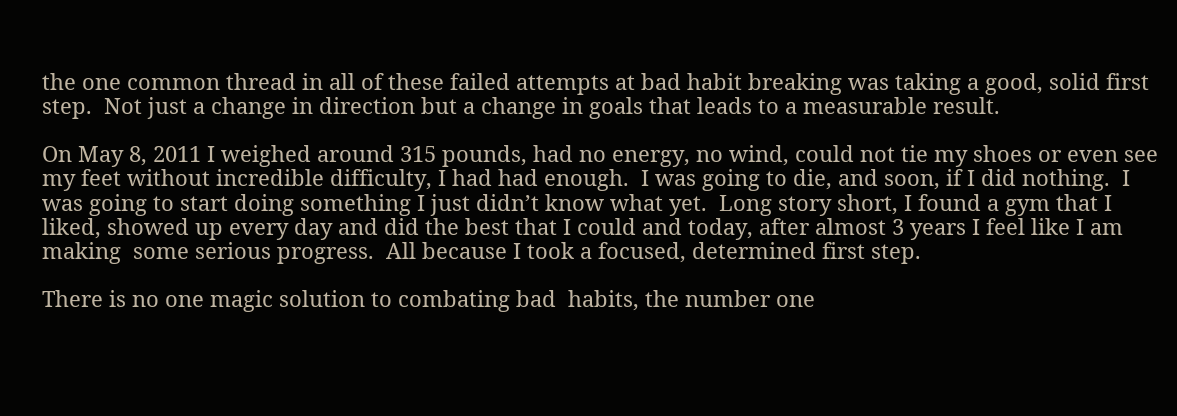the one common thread in all of these failed attempts at bad habit breaking was taking a good, solid first step.  Not just a change in direction but a change in goals that leads to a measurable result.

On May 8, 2011 I weighed around 315 pounds, had no energy, no wind, could not tie my shoes or even see my feet without incredible difficulty, I had had enough.  I was going to die, and soon, if I did nothing.  I was going to start doing something I just didn’t know what yet.  Long story short, I found a gym that I liked, showed up every day and did the best that I could and today, after almost 3 years I feel like I am making  some serious progress.  All because I took a focused, determined first step.

There is no one magic solution to combating bad  habits, the number one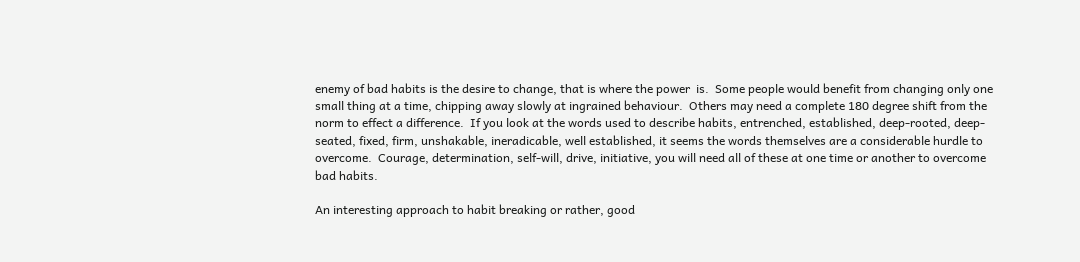enemy of bad habits is the desire to change, that is where the power  is.  Some people would benefit from changing only one small thing at a time, chipping away slowly at ingrained behaviour.  Others may need a complete 180 degree shift from the norm to effect a difference.  If you look at the words used to describe habits, entrenched, established, deep-rooted, deep-seated, fixed, firm, unshakable, ineradicable, well established, it seems the words themselves are a considerable hurdle to overcome.  Courage, determination, self-will, drive, initiative, you will need all of these at one time or another to overcome bad habits.

An interesting approach to habit breaking or rather, good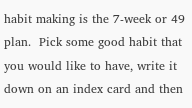habit making is the 7-week or 49 plan.  Pick some good habit that you would like to have, write it down on an index card and then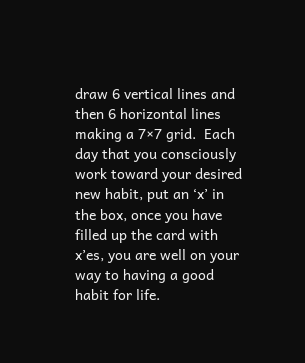draw 6 vertical lines and then 6 horizontal lines making a 7×7 grid.  Each day that you consciously work toward your desired new habit, put an ‘x’ in the box, once you have filled up the card with x’es, you are well on your way to having a good habit for life.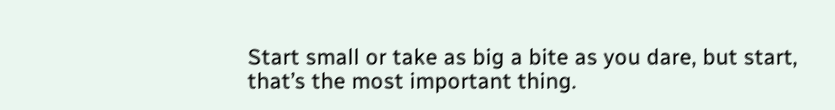Start small or take as big a bite as you dare, but start, that’s the most important thing.